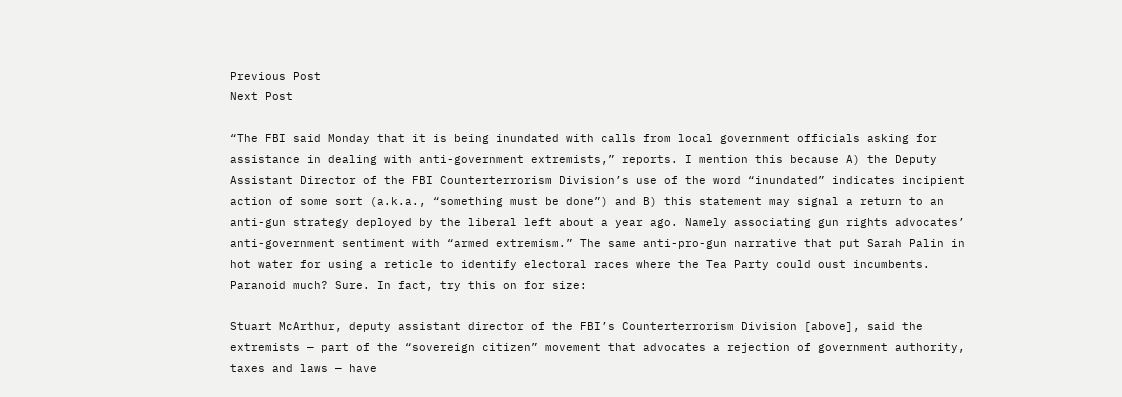Previous Post
Next Post

“The FBI said Monday that it is being inundated with calls from local government officials asking for assistance in dealing with anti-government extremists,” reports. I mention this because A) the Deputy Assistant Director of the FBI Counterterrorism Division’s use of the word “inundated” indicates incipient action of some sort (a.k.a., “something must be done”) and B) this statement may signal a return to an anti-gun strategy deployed by the liberal left about a year ago. Namely associating gun rights advocates’ anti-government sentiment with “armed extremism.” The same anti-pro-gun narrative that put Sarah Palin in hot water for using a reticle to identify electoral races where the Tea Party could oust incumbents. Paranoid much? Sure. In fact, try this on for size:

Stuart McArthur, deputy assistant director of the FBI’s Counterterrorism Division [above], said the extremists — part of the “sovereign citizen” movement that advocates a rejection of government authority, taxes and laws — have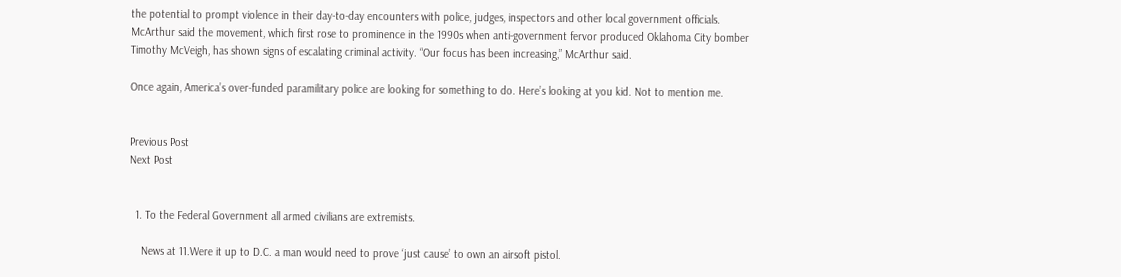the potential to prompt violence in their day-to-day encounters with police, judges, inspectors and other local government officials. McArthur said the movement, which first rose to prominence in the 1990s when anti-government fervor produced Oklahoma City bomber Timothy McVeigh, has shown signs of escalating criminal activity. “Our focus has been increasing,” McArthur said.

Once again, America’s over-funded paramilitary police are looking for something to do. Here’s looking at you kid. Not to mention me.


Previous Post
Next Post


  1. To the Federal Government all armed civilians are extremists.

    News at 11.Were it up to D.C. a man would need to prove ‘just cause’ to own an airsoft pistol.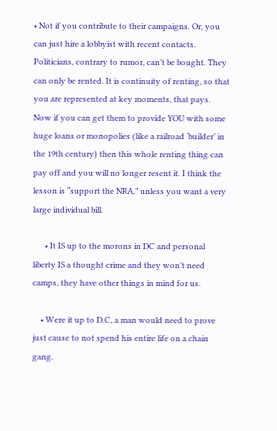• Not if you contribute to their campaigns. Or, you can just hire a lobbyist with recent contacts. Politicians, contrary to rumor, can’t be bought. They can only be rented. It is continuity of renting, so that you are represented at key moments, that pays. Now if you can get them to provide YOU with some huge loans or monopolies (like a railroad ‘builder’ in the 19th century) then this whole renting thing can pay off and you will no longer resent it. I think the lesson is “support the NRA,” unless you want a very large individual bill.

      • It IS up to the morons in DC and personal liberty IS a thought crime and they won’t need camps, they have other things in mind for us.

    • Were it up to D.C, a man would need to prove just cause to not spend his entire life on a chain gang.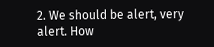2. We should be alert, very alert. How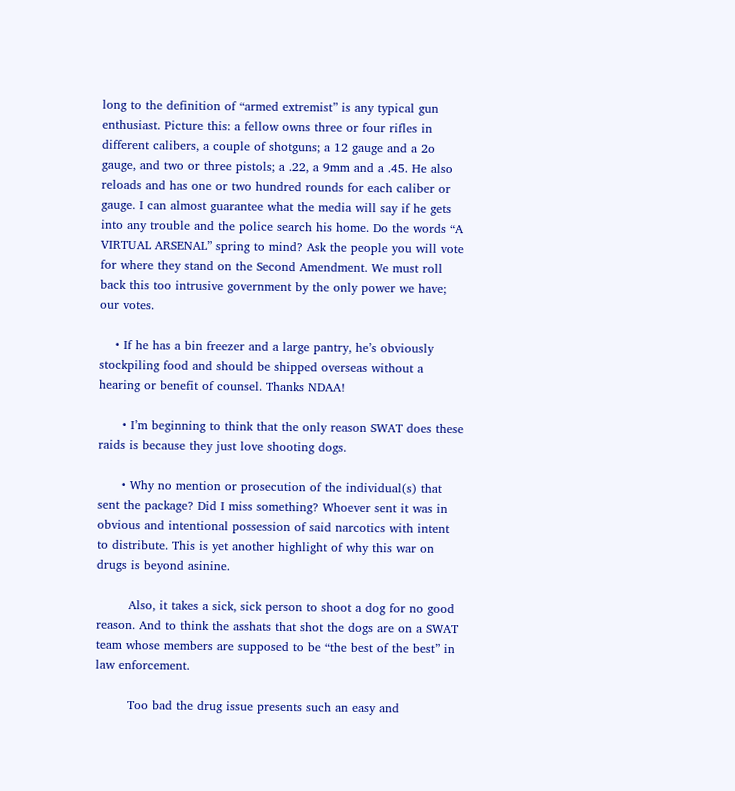long to the definition of “armed extremist” is any typical gun enthusiast. Picture this: a fellow owns three or four rifles in different calibers, a couple of shotguns; a 12 gauge and a 2o gauge, and two or three pistols; a .22, a 9mm and a .45. He also reloads and has one or two hundred rounds for each caliber or gauge. I can almost guarantee what the media will say if he gets into any trouble and the police search his home. Do the words “A VIRTUAL ARSENAL” spring to mind? Ask the people you will vote for where they stand on the Second Amendment. We must roll back this too intrusive government by the only power we have; our votes.

    • If he has a bin freezer and a large pantry, he’s obviously stockpiling food and should be shipped overseas without a hearing or benefit of counsel. Thanks NDAA!

      • I’m beginning to think that the only reason SWAT does these raids is because they just love shooting dogs.

      • Why no mention or prosecution of the individual(s) that sent the package? Did I miss something? Whoever sent it was in obvious and intentional possession of said narcotics with intent to distribute. This is yet another highlight of why this war on drugs is beyond asinine.

        Also, it takes a sick, sick person to shoot a dog for no good reason. And to think the asshats that shot the dogs are on a SWAT team whose members are supposed to be “the best of the best” in law enforcement.

        Too bad the drug issue presents such an easy and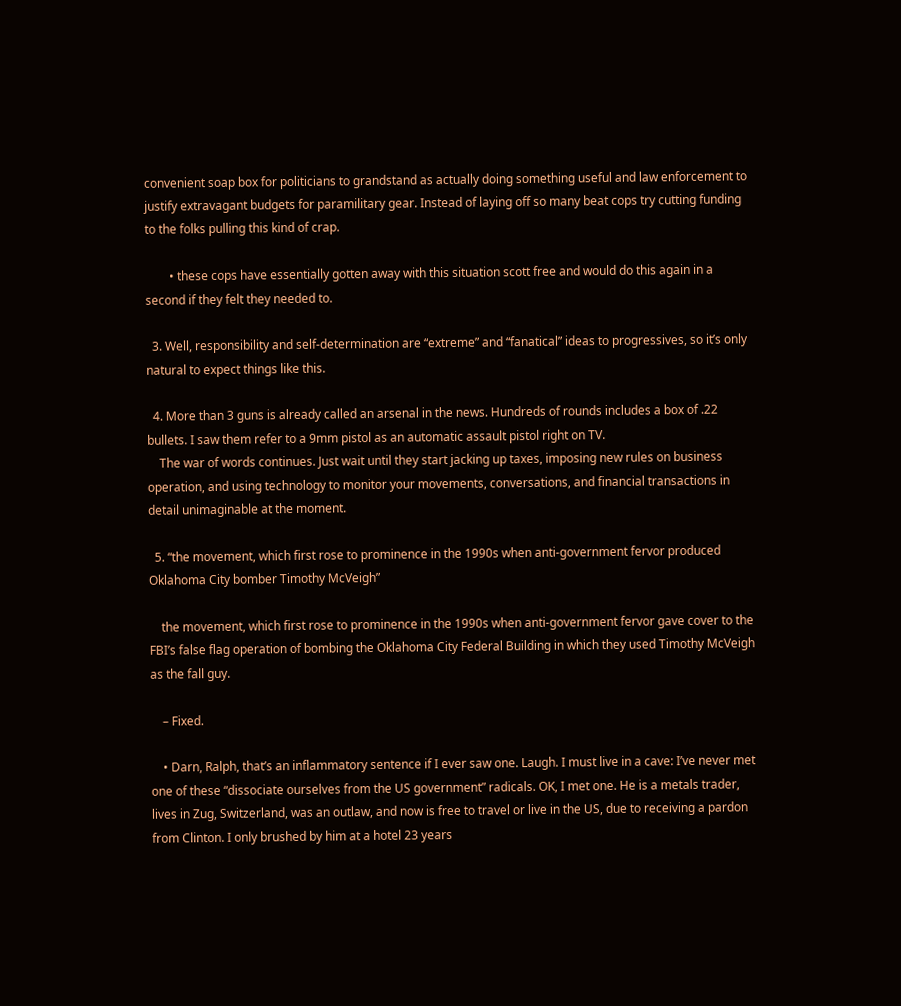convenient soap box for politicians to grandstand as actually doing something useful and law enforcement to justify extravagant budgets for paramilitary gear. Instead of laying off so many beat cops try cutting funding to the folks pulling this kind of crap.

        • these cops have essentially gotten away with this situation scott free and would do this again in a second if they felt they needed to.

  3. Well, responsibility and self-determination are “extreme” and “fanatical” ideas to progressives, so it’s only natural to expect things like this.

  4. More than 3 guns is already called an arsenal in the news. Hundreds of rounds includes a box of .22 bullets. I saw them refer to a 9mm pistol as an automatic assault pistol right on TV.
    The war of words continues. Just wait until they start jacking up taxes, imposing new rules on business operation, and using technology to monitor your movements, conversations, and financial transactions in detail unimaginable at the moment.

  5. “the movement, which first rose to prominence in the 1990s when anti-government fervor produced Oklahoma City bomber Timothy McVeigh”

    the movement, which first rose to prominence in the 1990s when anti-government fervor gave cover to the FBI’s false flag operation of bombing the Oklahoma City Federal Building in which they used Timothy McVeigh as the fall guy.

    – Fixed.

    • Darn, Ralph, that’s an inflammatory sentence if I ever saw one. Laugh. I must live in a cave: I’ve never met one of these “dissociate ourselves from the US government” radicals. OK, I met one. He is a metals trader, lives in Zug, Switzerland, was an outlaw, and now is free to travel or live in the US, due to receiving a pardon from Clinton. I only brushed by him at a hotel 23 years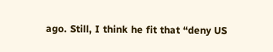ago. Still, I think he fit that “deny US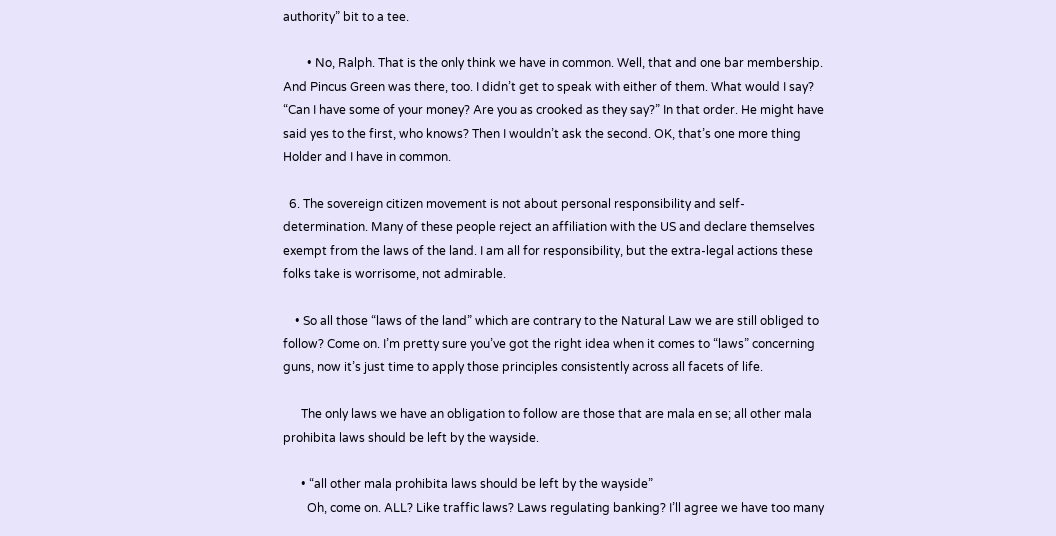authority” bit to a tee.

        • No, Ralph. That is the only think we have in common. Well, that and one bar membership. And Pincus Green was there, too. I didn’t get to speak with either of them. What would I say? “Can I have some of your money? Are you as crooked as they say?” In that order. He might have said yes to the first, who knows? Then I wouldn’t ask the second. OK, that’s one more thing Holder and I have in common.

  6. The sovereign citizen movement is not about personal responsibility and self-determination. Many of these people reject an affiliation with the US and declare themselves exempt from the laws of the land. I am all for responsibility, but the extra-legal actions these folks take is worrisome, not admirable.

    • So all those “laws of the land” which are contrary to the Natural Law we are still obliged to follow? Come on. I’m pretty sure you’ve got the right idea when it comes to “laws” concerning guns, now it’s just time to apply those principles consistently across all facets of life.

      The only laws we have an obligation to follow are those that are mala en se; all other mala prohibita laws should be left by the wayside.

      • “all other mala prohibita laws should be left by the wayside”
        Oh, come on. ALL? Like traffic laws? Laws regulating banking? I’ll agree we have too many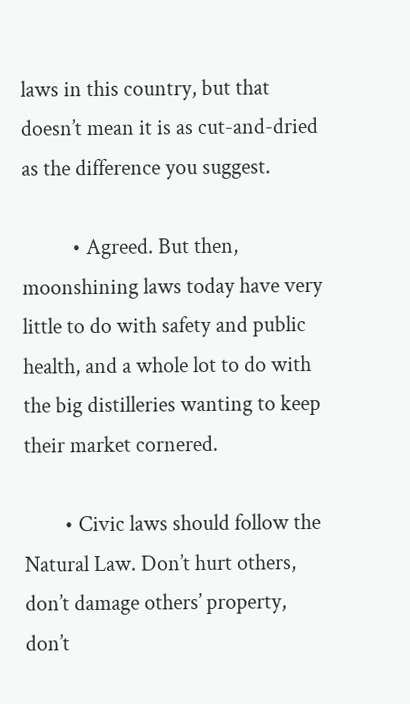laws in this country, but that doesn’t mean it is as cut-and-dried as the difference you suggest.

          • Agreed. But then, moonshining laws today have very little to do with safety and public health, and a whole lot to do with the big distilleries wanting to keep their market cornered.

        • Civic laws should follow the Natural Law. Don’t hurt others, don’t damage others’ property, don’t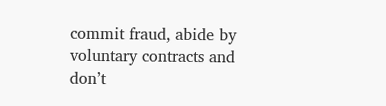commit fraud, abide by voluntary contracts and don’t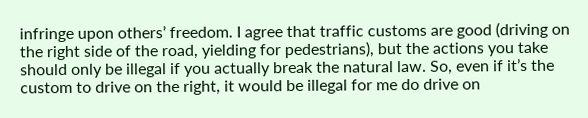infringe upon others’ freedom. I agree that traffic customs are good (driving on the right side of the road, yielding for pedestrians), but the actions you take should only be illegal if you actually break the natural law. So, even if it’s the custom to drive on the right, it would be illegal for me do drive on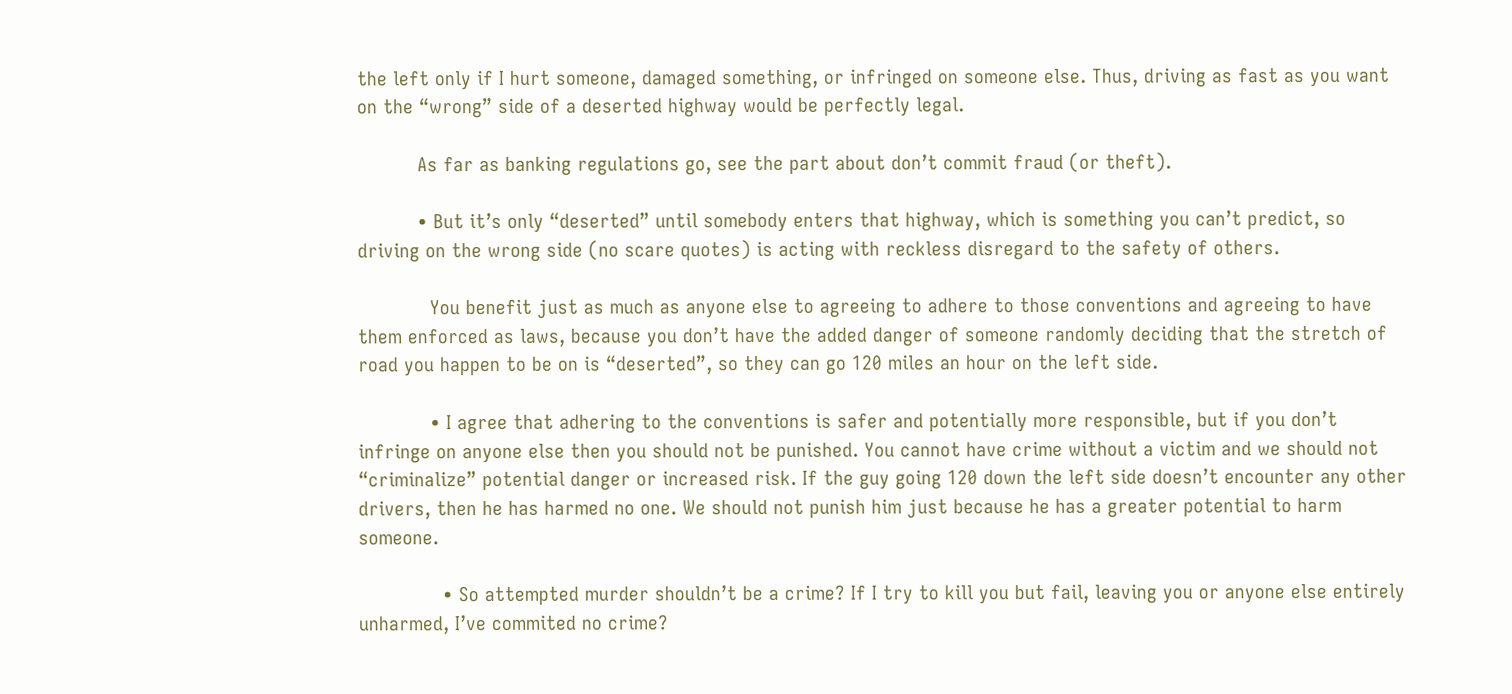the left only if I hurt someone, damaged something, or infringed on someone else. Thus, driving as fast as you want on the “wrong” side of a deserted highway would be perfectly legal.

          As far as banking regulations go, see the part about don’t commit fraud (or theft).

          • But it’s only “deserted” until somebody enters that highway, which is something you can’t predict, so driving on the wrong side (no scare quotes) is acting with reckless disregard to the safety of others.

            You benefit just as much as anyone else to agreeing to adhere to those conventions and agreeing to have them enforced as laws, because you don’t have the added danger of someone randomly deciding that the stretch of road you happen to be on is “deserted”, so they can go 120 miles an hour on the left side.

            • I agree that adhering to the conventions is safer and potentially more responsible, but if you don’t infringe on anyone else then you should not be punished. You cannot have crime without a victim and we should not “criminalize” potential danger or increased risk. If the guy going 120 down the left side doesn’t encounter any other drivers, then he has harmed no one. We should not punish him just because he has a greater potential to harm someone.

              • So attempted murder shouldn’t be a crime? If I try to kill you but fail, leaving you or anyone else entirely unharmed, I’ve commited no crime?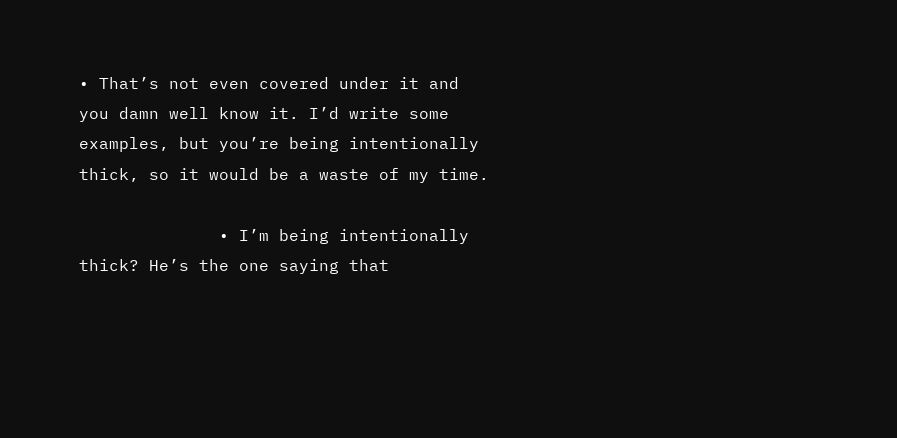• That’s not even covered under it and you damn well know it. I’d write some examples, but you’re being intentionally thick, so it would be a waste of my time.

              • I’m being intentionally thick? He’s the one saying that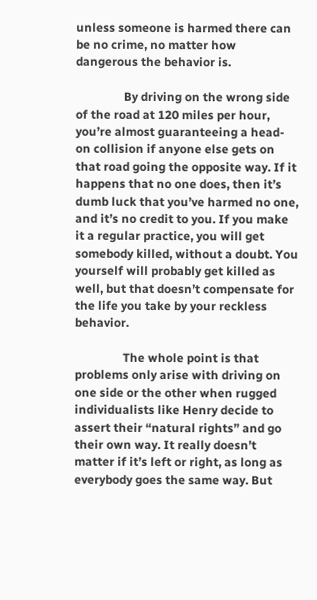unless someone is harmed there can be no crime, no matter how dangerous the behavior is.

                By driving on the wrong side of the road at 120 miles per hour, you’re almost guaranteeing a head-on collision if anyone else gets on that road going the opposite way. If it happens that no one does, then it’s dumb luck that you’ve harmed no one, and it’s no credit to you. If you make it a regular practice, you will get somebody killed, without a doubt. You yourself will probably get killed as well, but that doesn’t compensate for the life you take by your reckless behavior.

                The whole point is that problems only arise with driving on one side or the other when rugged individualists like Henry decide to assert their “natural rights” and go their own way. It really doesn’t matter if it’s left or right, as long as everybody goes the same way. But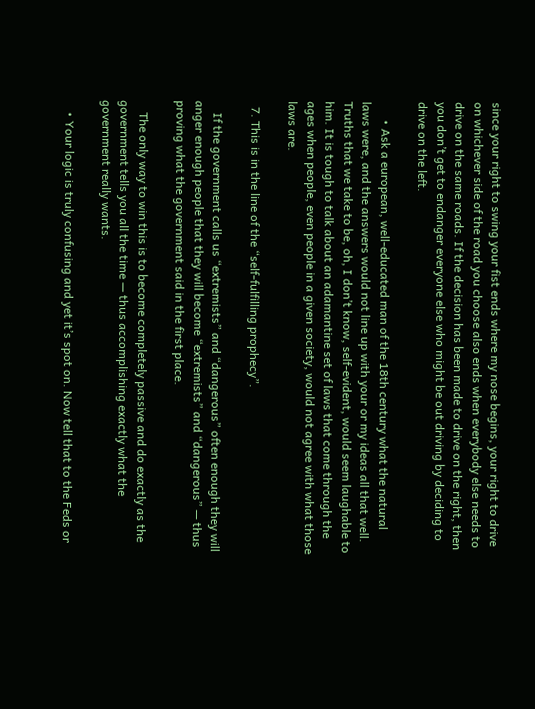since your right to swing your fist ends where my nose begins, your right to drive on whichever side of the road you choose also ends when everybody else needs to drive on the same roads. If the decision has been made to drive on the right, then you don’t get to endanger everyone else who might be out driving by deciding to drive on the left.

      • Ask a european, well-educated man of the 18th century what the natural laws were, and the answers would not line up with your or my ideas all that well. Truths that we take to be, oh, I don’t know, self-evident, would seem laughable to him. It is tough to talk about an adamantine set of laws that come through the ages when people, even people in a given society, would not agree with what those laws are.

  7. This is in the line of the “self-fulfilling prophecy”.

    If the government calls us “extremists” and “dangerous” often enough they will anger enough people that they will become “extremists” and “dangerous” — thus proving what the government said in the first place.

    The only way to win this is to become completely passive and do exactly as the government tells you all the time — thus accomplishing exactly what the government really wants.

    • Your logic is truly confusing and yet it’s spot on. Now tell that to the Feds or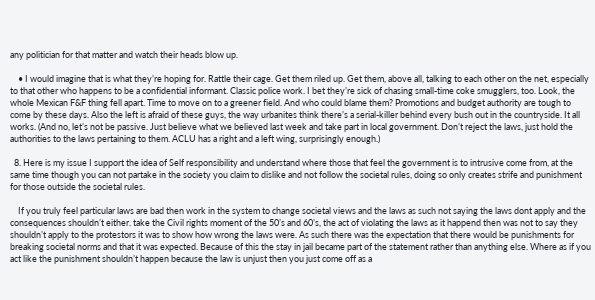any politician for that matter and watch their heads blow up.

    • I would imagine that is what they’re hoping for. Rattle their cage. Get them riled up. Get them, above all, talking to each other on the net, especially to that other who happens to be a confidential informant. Classic police work. I bet they’re sick of chasing small-time coke smugglers, too. Look, the whole Mexican F&F thing fell apart. Time to move on to a greener field. And who could blame them? Promotions and budget authority are tough to come by these days. Also the left is afraid of these guys, the way urbanites think there’s a serial-killer behind every bush out in the countryside. It all works. (And no, let’s not be passive. Just believe what we believed last week and take part in local government. Don’t reject the laws, just hold the authorities to the laws pertaining to them. ACLU has a right and a left wing, surprisingly enough.)

  8. Here is my issue I support the idea of Self responsibility and understand where those that feel the government is to intrusive come from, at the same time though you can not partake in the society you claim to dislike and not follow the societal rules, doing so only creates strife and punishment for those outside the societal rules.

    If you truly feel particular laws are bad then work in the system to change societal views and the laws as such not saying the laws dont apply and the consequences shouldn’t either. take the Civil rights moment of the 50’s and 60’s, the act of violating the laws as it happend then was not to say they shouldn’t apply to the protestors it was to show how wrong the laws were. As such there was the expectation that there would be punishments for breaking societal norms and that it was expected. Because of this the stay in jail became part of the statement rather than anything else. Where as if you act like the punishment shouldn’t happen because the law is unjust then you just come off as a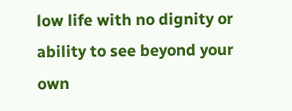low life with no dignity or ability to see beyond your own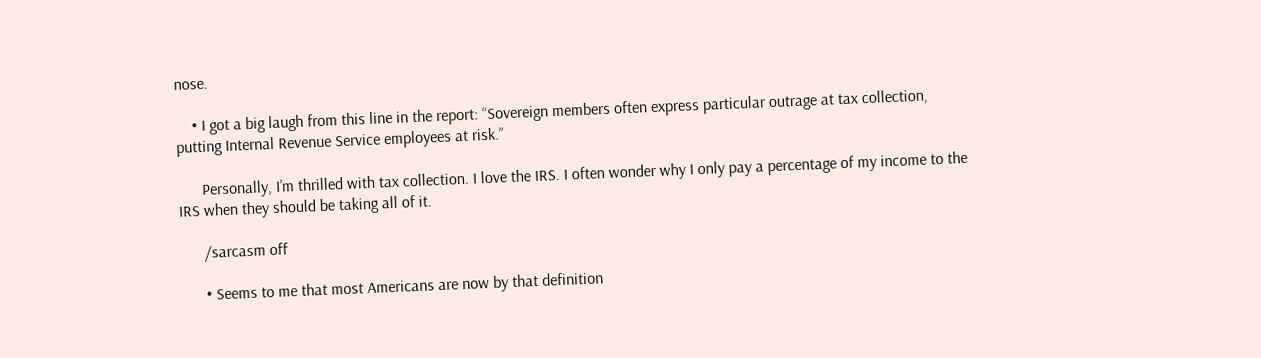nose.

    • I got a big laugh from this line in the report: “Sovereign members often express particular outrage at tax collection, putting Internal Revenue Service employees at risk.”

      Personally, I’m thrilled with tax collection. I love the IRS. I often wonder why I only pay a percentage of my income to the IRS when they should be taking all of it.

      /sarcasm off

      • Seems to me that most Americans are now by that definition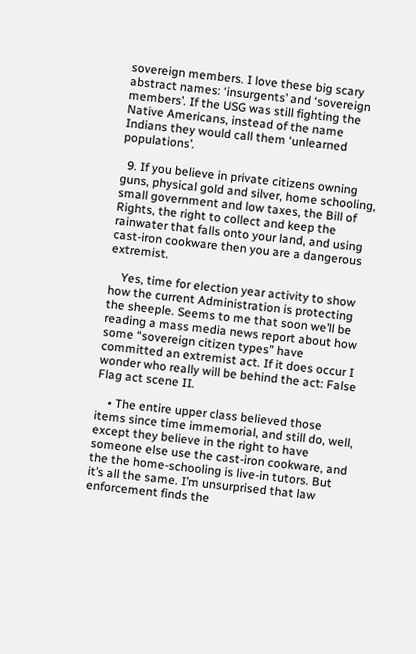sovereign members. I love these big scary abstract names: ‘insurgents’ and ‘sovereign members’. If the USG was still fighting the Native Americans, instead of the name Indians they would call them ‘unlearned populations’.

  9. If you believe in private citizens owning guns, physical gold and silver, home schooling, small government and low taxes, the Bill of Rights, the right to collect and keep the rainwater that falls onto your land, and using cast-iron cookware then you are a dangerous extremist.

    Yes, time for election year activity to show how the current Administration is protecting the sheeple. Seems to me that soon we’ll be reading a mass media news report about how some “sovereign citizen types” have committed an extremist act. If it does occur I wonder who really will be behind the act: False Flag act scene II.

    • The entire upper class believed those items since time immemorial, and still do, well, except they believe in the right to have someone else use the cast-iron cookware, and the the home-schooling is live-in tutors. But it’s all the same. I’m unsurprised that law enforcement finds the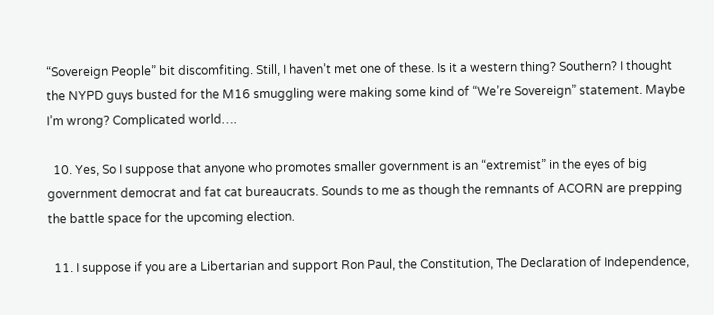“Sovereign People” bit discomfiting. Still, I haven’t met one of these. Is it a western thing? Southern? I thought the NYPD guys busted for the M16 smuggling were making some kind of “We’re Sovereign” statement. Maybe I’m wrong? Complicated world….

  10. Yes, So I suppose that anyone who promotes smaller government is an “extremist” in the eyes of big government democrat and fat cat bureaucrats. Sounds to me as though the remnants of ACORN are prepping the battle space for the upcoming election.

  11. I suppose if you are a Libertarian and support Ron Paul, the Constitution, The Declaration of Independence,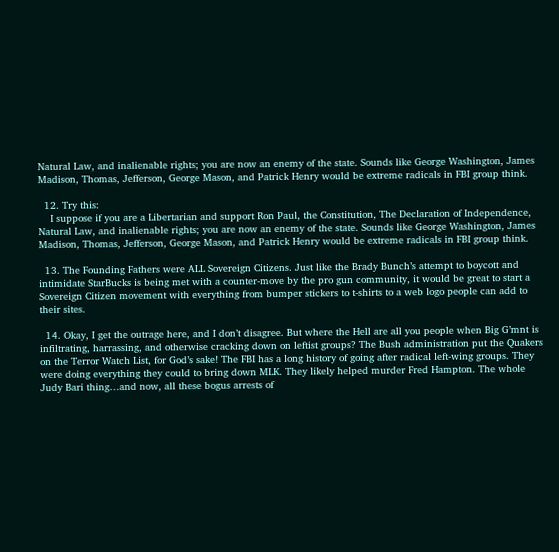Natural Law, and inalienable rights; you are now an enemy of the state. Sounds like George Washington, James Madison, Thomas, Jefferson, George Mason, and Patrick Henry would be extreme radicals in FBI group think.

  12. Try this:
    I suppose if you are a Libertarian and support Ron Paul, the Constitution, The Declaration of Independence, Natural Law, and inalienable rights; you are now an enemy of the state. Sounds like George Washington, James Madison, Thomas, Jefferson, George Mason, and Patrick Henry would be extreme radicals in FBI group think.

  13. The Founding Fathers were ALL Sovereign Citizens. Just like the Brady Bunch’s attempt to boycott and intimidate StarBucks is being met with a counter-move by the pro gun community, it would be great to start a Sovereign Citizen movement with everything from bumper stickers to t-shirts to a web logo people can add to their sites.

  14. Okay, I get the outrage here, and I don’t disagree. But where the Hell are all you people when Big G’mnt is infiltrating, harrassing, and otherwise cracking down on leftist groups? The Bush administration put the Quakers on the Terror Watch List, for God’s sake! The FBI has a long history of going after radical left-wing groups. They were doing everything they could to bring down MLK. They likely helped murder Fred Hampton. The whole Judy Bari thing…and now, all these bogus arrests of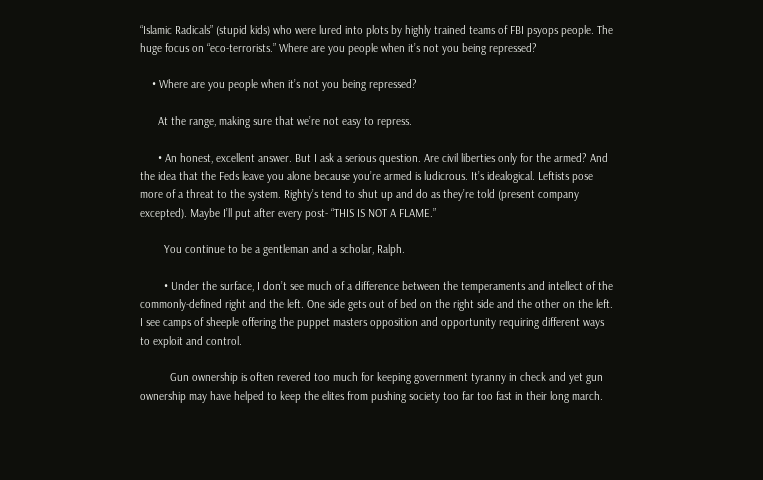“Islamic Radicals” (stupid kids) who were lured into plots by highly trained teams of FBI psyops people. The huge focus on “eco-terrorists.” Where are you people when it’s not you being repressed?

    • Where are you people when it’s not you being repressed?

      At the range, making sure that we’re not easy to repress.

      • An honest, excellent answer. But I ask a serious question. Are civil liberties only for the armed? And the idea that the Feds leave you alone because you’re armed is ludicrous. It’s idealogical. Leftists pose more of a threat to the system. Righty’s tend to shut up and do as they’re told (present company excepted). Maybe I’ll put after every post- “THIS IS NOT A FLAME.”

        You continue to be a gentleman and a scholar, Ralph.

        • Under the surface, I don’t see much of a difference between the temperaments and intellect of the commonly-defined right and the left. One side gets out of bed on the right side and the other on the left. I see camps of sheeple offering the puppet masters opposition and opportunity requiring different ways to exploit and control.

          Gun ownership is often revered too much for keeping government tyranny in check and yet gun ownership may have helped to keep the elites from pushing society too far too fast in their long march.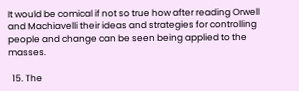It would be comical if not so true how after reading Orwell and Machiavelli their ideas and strategies for controlling people and change can be seen being applied to the masses.

  15. The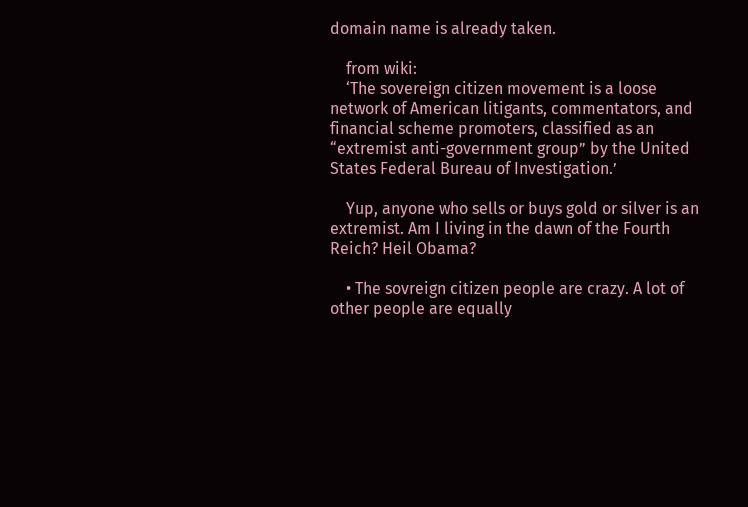domain name is already taken.

    from wiki:
    ‘The sovereign citizen movement is a loose network of American litigants, commentators, and financial scheme promoters, classified as an “extremist anti-government group” by the United States Federal Bureau of Investigation.’

    Yup, anyone who sells or buys gold or silver is an extremist. Am I living in the dawn of the Fourth Reich? Heil Obama?

    • The sovreign citizen people are crazy. A lot of other people are equally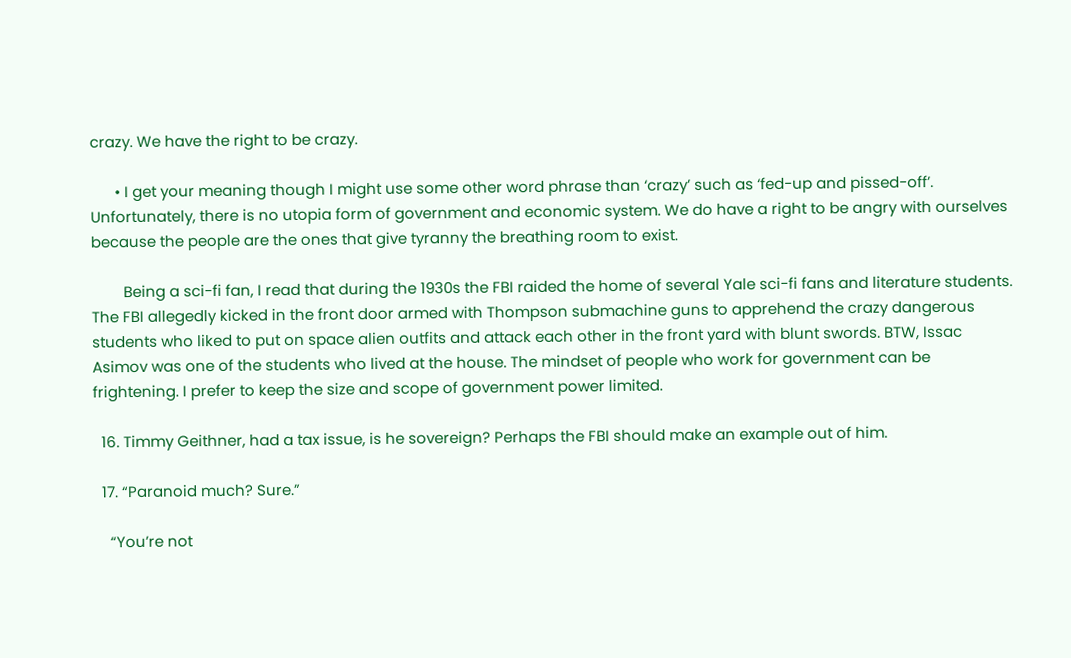crazy. We have the right to be crazy.

      • I get your meaning though I might use some other word phrase than ‘crazy’ such as ‘fed-up and pissed-off’. Unfortunately, there is no utopia form of government and economic system. We do have a right to be angry with ourselves because the people are the ones that give tyranny the breathing room to exist.

        Being a sci-fi fan, I read that during the 1930s the FBI raided the home of several Yale sci-fi fans and literature students. The FBI allegedly kicked in the front door armed with Thompson submachine guns to apprehend the crazy dangerous students who liked to put on space alien outfits and attack each other in the front yard with blunt swords. BTW, Issac Asimov was one of the students who lived at the house. The mindset of people who work for government can be frightening. I prefer to keep the size and scope of government power limited.

  16. Timmy Geithner, had a tax issue, is he sovereign? Perhaps the FBI should make an example out of him.

  17. “Paranoid much? Sure.”

    “You’re not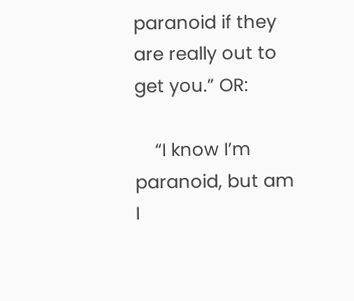paranoid if they are really out to get you.” OR:

    “I know I’m paranoid, but am I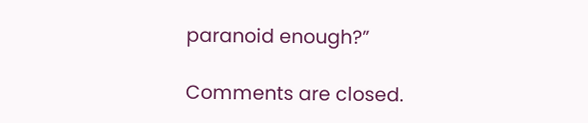paranoid enough?”

Comments are closed.